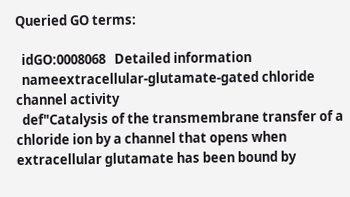Queried GO terms:

  idGO:0008068   Detailed information
  nameextracellular-glutamate-gated chloride channel activity
  def"Catalysis of the transmembrane transfer of a chloride ion by a channel that opens when extracellular glutamate has been bound by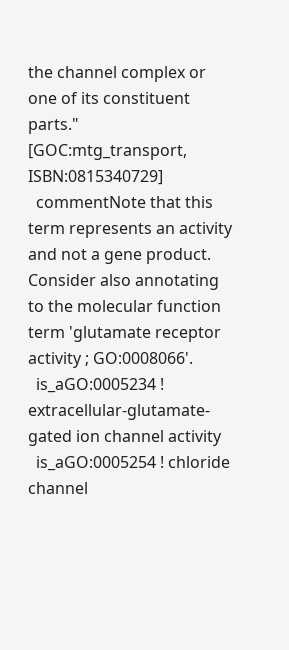the channel complex or one of its constituent parts." [GOC:mtg_transport, ISBN:0815340729]
  commentNote that this term represents an activity and not a gene product. Consider also annotating to the molecular function term 'glutamate receptor activity ; GO:0008066'.
  is_aGO:0005234 ! extracellular-glutamate-gated ion channel activity
  is_aGO:0005254 ! chloride channel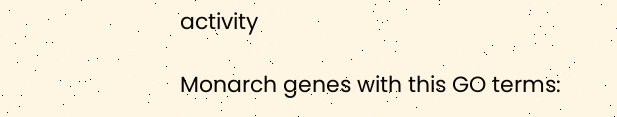activity

Monarch genes with this GO terms: